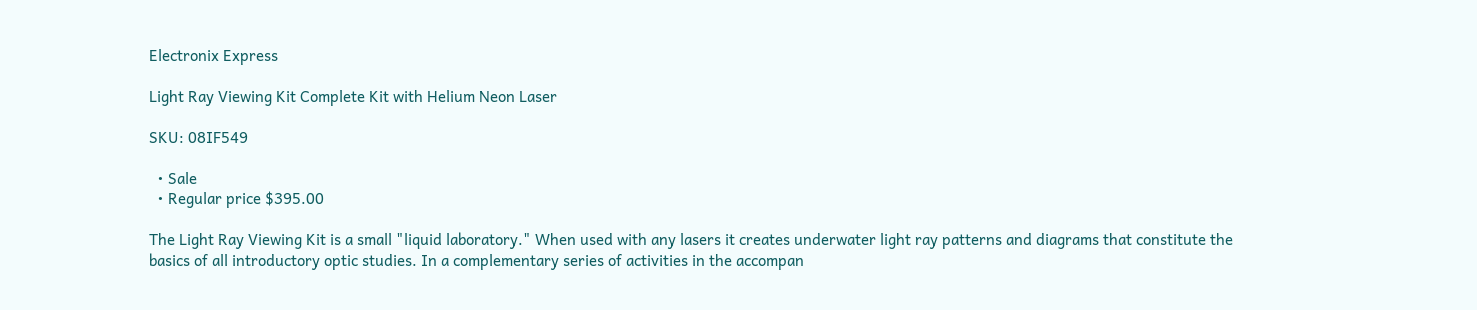Electronix Express

Light Ray Viewing Kit Complete Kit with Helium Neon Laser

SKU: 08IF549

  • Sale
  • Regular price $395.00

The Light Ray Viewing Kit is a small "liquid laboratory." When used with any lasers it creates underwater light ray patterns and diagrams that constitute the basics of all introductory optic studies. In a complementary series of activities in the accompan